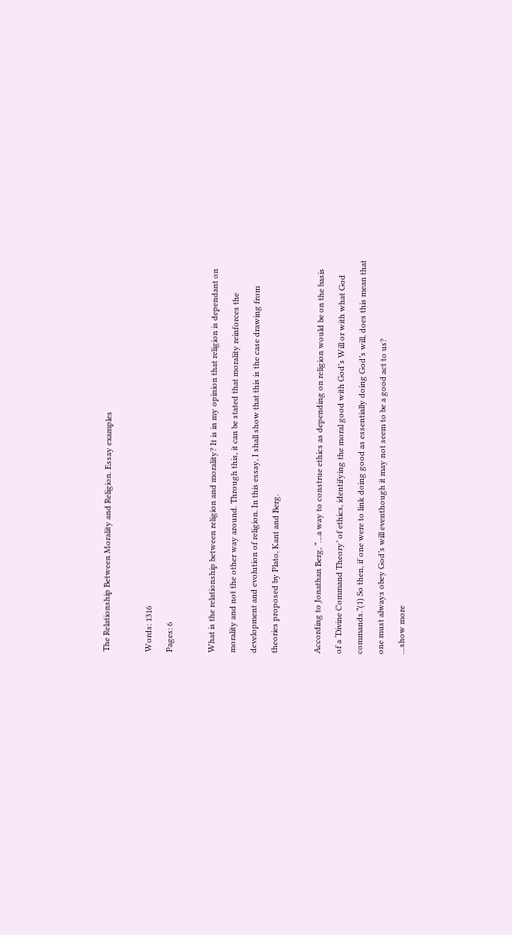The Relationship Between Morality and Religion. Essay examples

Words: 1316
Pages: 6

What is the relationship between religion and morality? It is in my opinion that religion is dependant on morality and not the other way around. Through this, it can be stated that morality reinforces the development and evolution of religion. In this essay, I shall show that this is the case drawing from theories proposed by Plato, Kant and Berg.

According to Jonathan Berg, “…a way to construe ethics as depending on religion would be on the basis of a ‘Divine Command Theory’ of ethics, identifying the moral good with God’s Will or with what God commands.”(1) So then, if one were to link doing good as essentially doing God’s will, does this mean that one must always obey God’s will eventhough it may not seem to be a good act to us?
…show more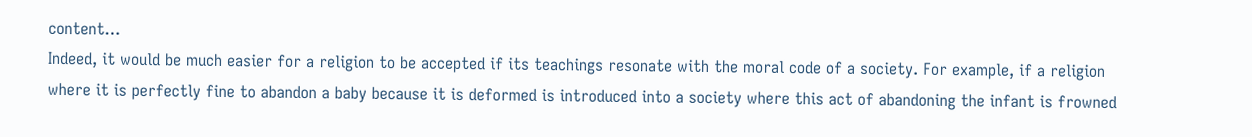content…
Indeed, it would be much easier for a religion to be accepted if its teachings resonate with the moral code of a society. For example, if a religion where it is perfectly fine to abandon a baby because it is deformed is introduced into a society where this act of abandoning the infant is frowned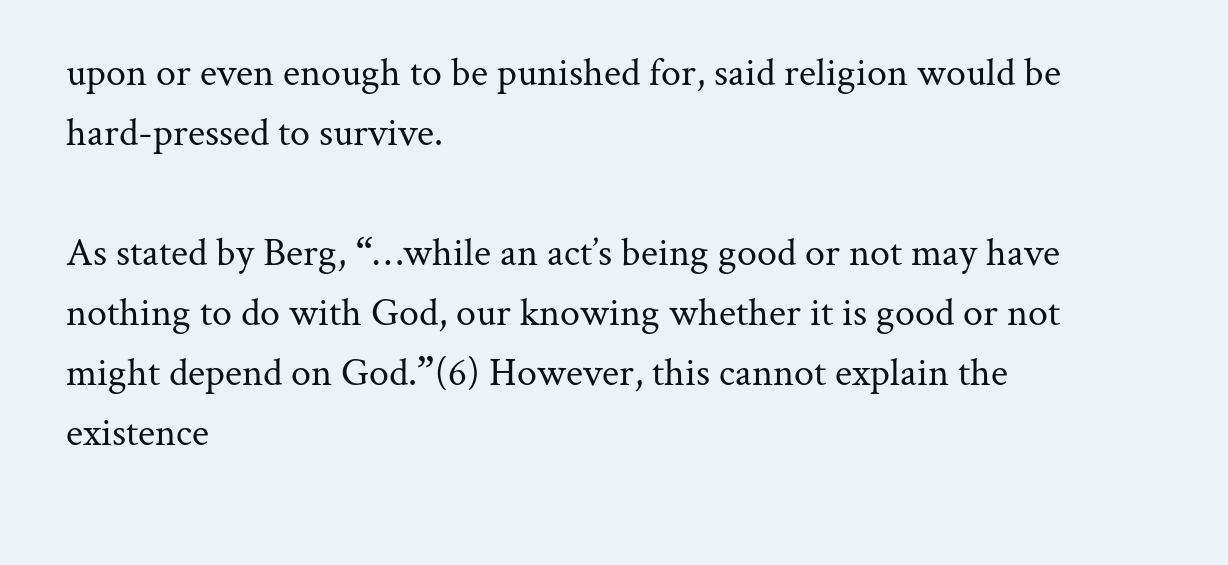upon or even enough to be punished for, said religion would be hard-pressed to survive.

As stated by Berg, “…while an act’s being good or not may have nothing to do with God, our knowing whether it is good or not might depend on God.”(6) However, this cannot explain the existence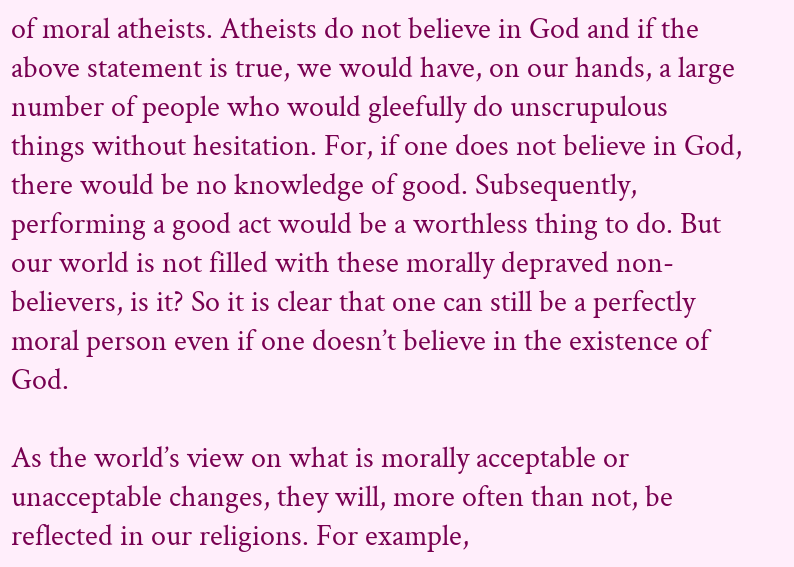of moral atheists. Atheists do not believe in God and if the above statement is true, we would have, on our hands, a large number of people who would gleefully do unscrupulous things without hesitation. For, if one does not believe in God, there would be no knowledge of good. Subsequently, performing a good act would be a worthless thing to do. But our world is not filled with these morally depraved non-believers, is it? So it is clear that one can still be a perfectly moral person even if one doesn’t believe in the existence of God.

As the world’s view on what is morally acceptable or unacceptable changes, they will, more often than not, be reflected in our religions. For example,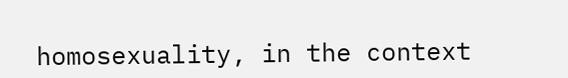homosexuality, in the context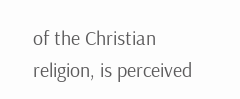of the Christian religion, is perceived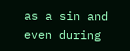as a sin and even during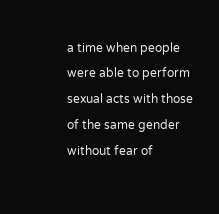a time when people were able to perform sexual acts with those of the same gender without fear of